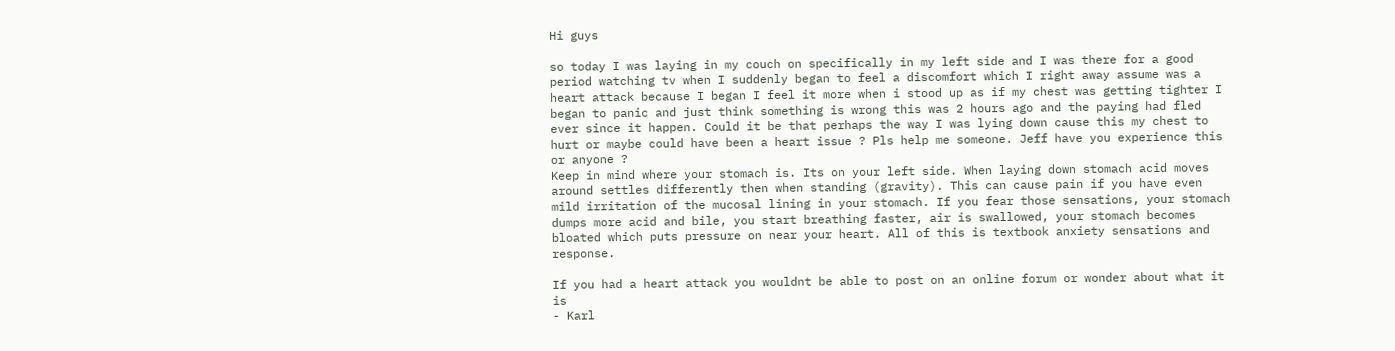Hi guys

so today I was laying in my couch on specifically in my left side and I was there for a good period watching tv when I suddenly began to feel a discomfort which I right away assume was a heart attack because I began I feel it more when i stood up as if my chest was getting tighter I began to panic and just think something is wrong this was 2 hours ago and the paying had fled ever since it happen. Could it be that perhaps the way I was lying down cause this my chest to hurt or maybe could have been a heart issue ? Pls help me someone. Jeff have you experience this or anyone ?
Keep in mind where your stomach is. Its on your left side. When laying down stomach acid moves around settles differently then when standing (gravity). This can cause pain if you have even mild irritation of the mucosal lining in your stomach. If you fear those sensations, your stomach dumps more acid and bile, you start breathing faster, air is swallowed, your stomach becomes bloated which puts pressure on near your heart. All of this is textbook anxiety sensations and response.

If you had a heart attack you wouldnt be able to post on an online forum or wonder about what it is
- Karl